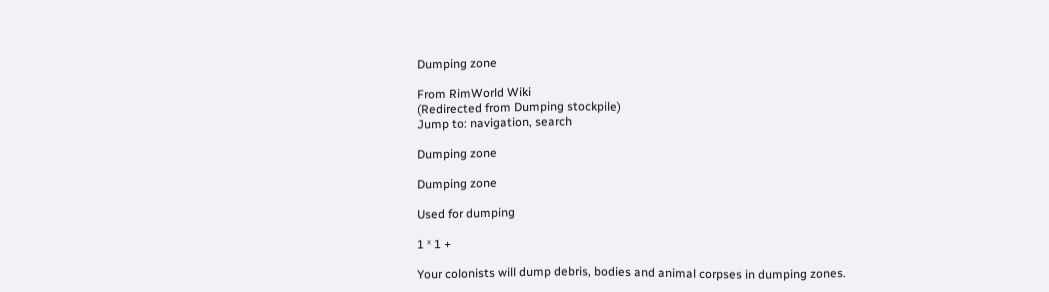Dumping zone

From RimWorld Wiki
(Redirected from Dumping stockpile)
Jump to: navigation, search

Dumping zone

Dumping zone

Used for dumping

1 ˣ 1 +

Your colonists will dump debris, bodies and animal corpses in dumping zones.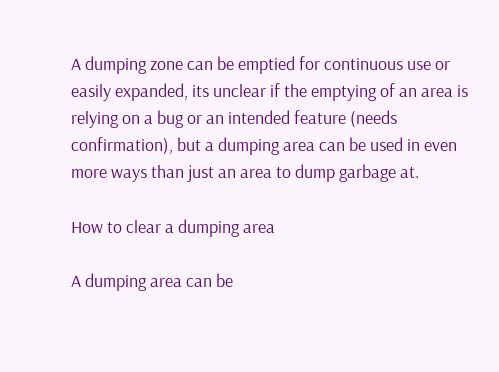A dumping zone can be emptied for continuous use or easily expanded, its unclear if the emptying of an area is relying on a bug or an intended feature (needs confirmation), but a dumping area can be used in even more ways than just an area to dump garbage at.

How to clear a dumping area

A dumping area can be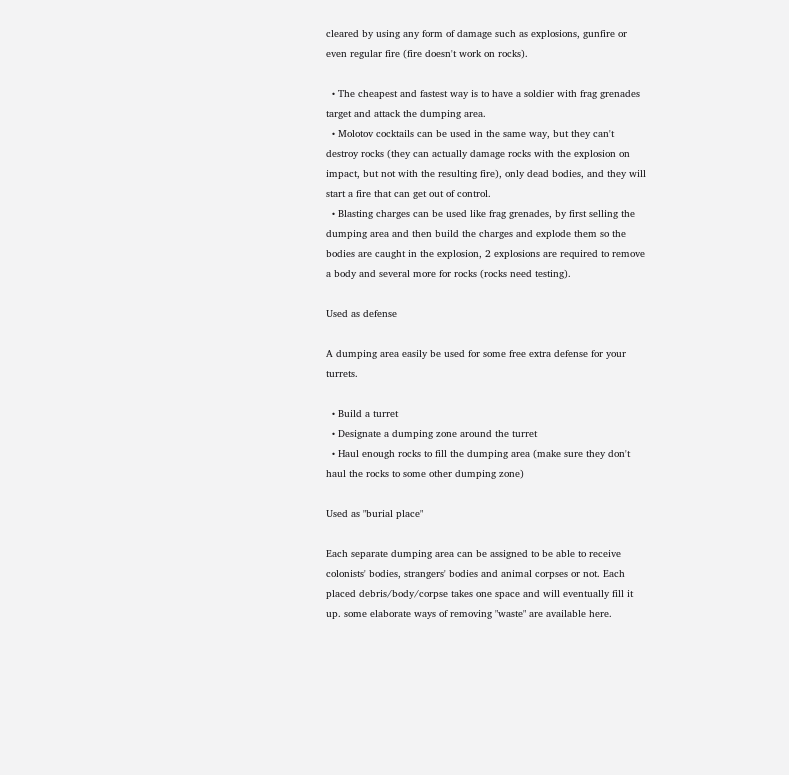cleared by using any form of damage such as explosions, gunfire or even regular fire (fire doesn't work on rocks).

  • The cheapest and fastest way is to have a soldier with frag grenades target and attack the dumping area.
  • Molotov cocktails can be used in the same way, but they can't destroy rocks (they can actually damage rocks with the explosion on impact, but not with the resulting fire), only dead bodies, and they will start a fire that can get out of control.
  • Blasting charges can be used like frag grenades, by first selling the dumping area and then build the charges and explode them so the bodies are caught in the explosion, 2 explosions are required to remove a body and several more for rocks (rocks need testing).

Used as defense

A dumping area easily be used for some free extra defense for your turrets.

  • Build a turret
  • Designate a dumping zone around the turret
  • Haul enough rocks to fill the dumping area (make sure they don't haul the rocks to some other dumping zone)

Used as "burial place"

Each separate dumping area can be assigned to be able to receive colonists' bodies, strangers' bodies and animal corpses or not. Each placed debris/body/corpse takes one space and will eventually fill it up. some elaborate ways of removing "waste" are available here.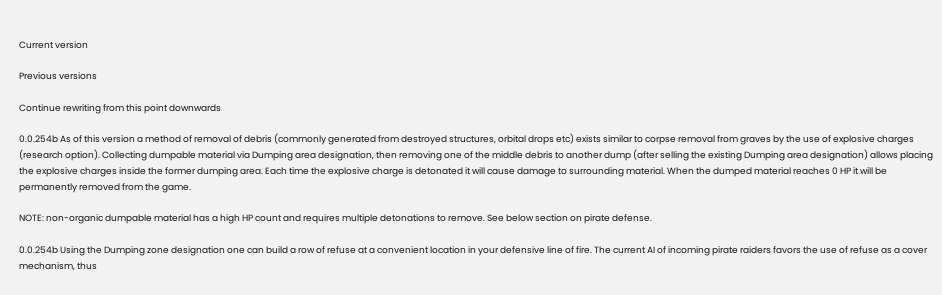Current version

Previous versions

Continue rewriting from this point downwards

0.0.254b As of this version a method of removal of debris (commonly generated from destroyed structures, orbital drops etc) exists similar to corpse removal from graves by the use of explosive charges (research option). Collecting dumpable material via Dumping area designation, then removing one of the middle debris to another dump (after selling the existing Dumping area designation) allows placing the explosive charges inside the former dumping area. Each time the explosive charge is detonated it will cause damage to surrounding material. When the dumped material reaches 0 HP it will be permanently removed from the game.

NOTE: non-organic dumpable material has a high HP count and requires multiple detonations to remove. See below section on pirate defense.

0.0.254b Using the Dumping zone designation one can build a row of refuse at a convenient location in your defensive line of fire. The current AI of incoming pirate raiders favors the use of refuse as a cover mechanism, thus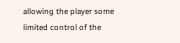allowing the player some limited control of the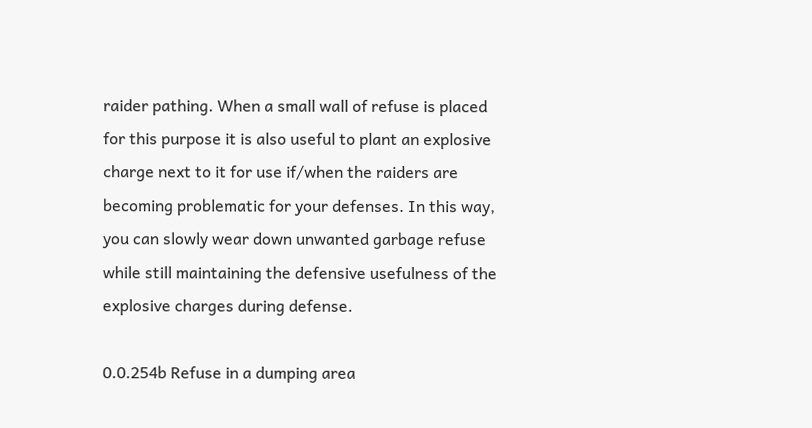raider pathing. When a small wall of refuse is placed for this purpose it is also useful to plant an explosive charge next to it for use if/when the raiders are becoming problematic for your defenses. In this way, you can slowly wear down unwanted garbage refuse while still maintaining the defensive usefulness of the explosive charges during defense.

0.0.254b Refuse in a dumping area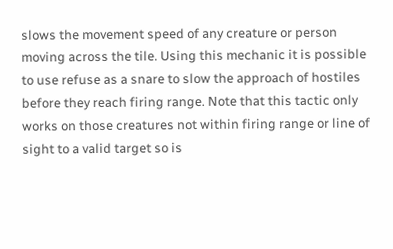slows the movement speed of any creature or person moving across the tile. Using this mechanic it is possible to use refuse as a snare to slow the approach of hostiles before they reach firing range. Note that this tactic only works on those creatures not within firing range or line of sight to a valid target so is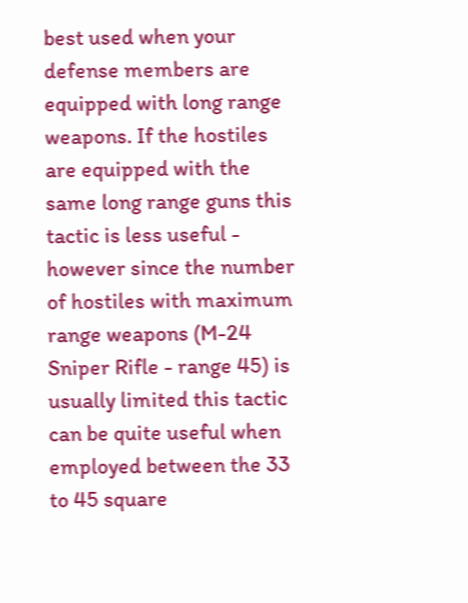best used when your defense members are equipped with long range weapons. If the hostiles are equipped with the same long range guns this tactic is less useful - however since the number of hostiles with maximum range weapons (M-24 Sniper Rifle - range 45) is usually limited this tactic can be quite useful when employed between the 33 to 45 square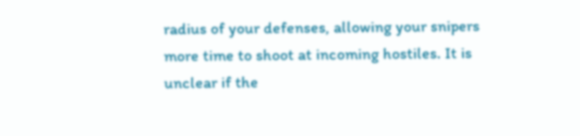radius of your defenses, allowing your snipers more time to shoot at incoming hostiles. It is unclear if the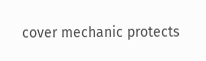cover mechanic protects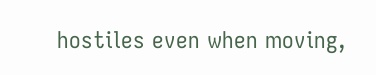hostiles even when moving,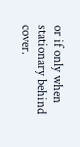or if only when stationary behind cover.